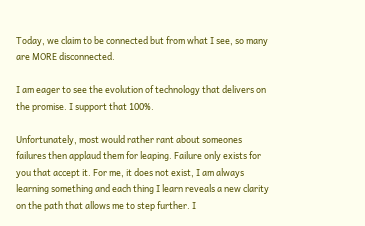Today, we claim to be connected but from what I see, so many are MORE disconnected.

I am eager to see the evolution of technology that delivers on the promise. I support that 100%.

Unfortunately, most would rather rant about someones failures then applaud them for leaping. Failure only exists for you that accept it. For me, it does not exist, I am always learning something and each thing I learn reveals a new clarity on the path that allows me to step further. I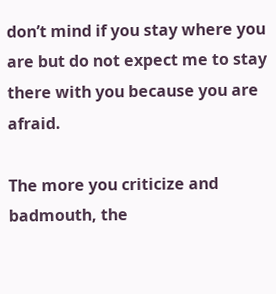don’t mind if you stay where you are but do not expect me to stay there with you because you are afraid.

The more you criticize and badmouth, the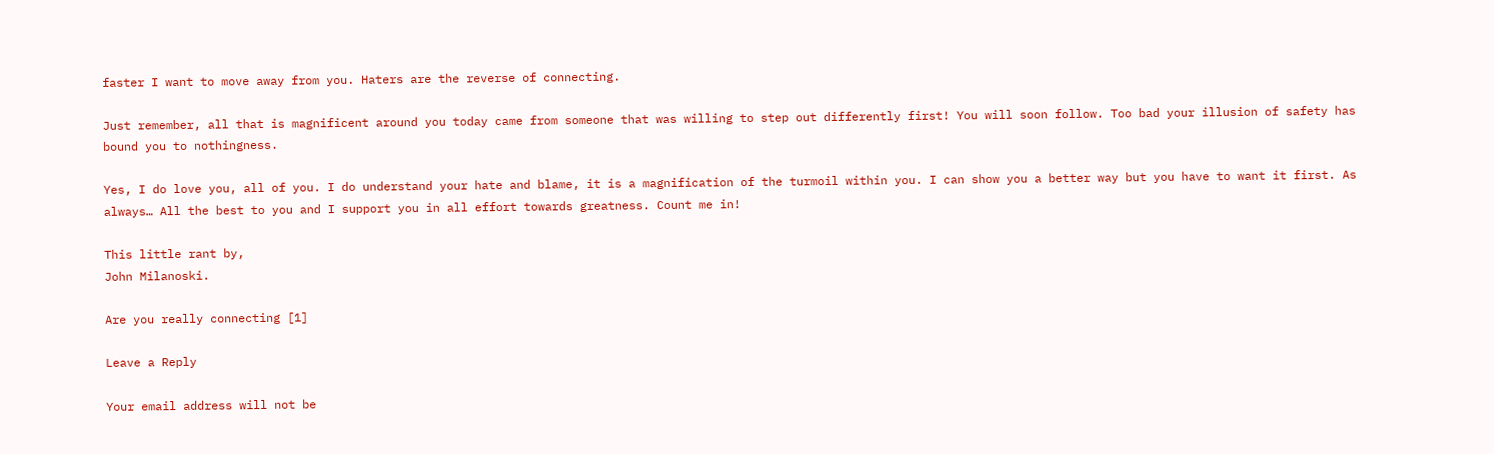faster I want to move away from you. Haters are the reverse of connecting.

Just remember, all that is magnificent around you today came from someone that was willing to step out differently first! You will soon follow. Too bad your illusion of safety has bound you to nothingness.

Yes, I do love you, all of you. I do understand your hate and blame, it is a magnification of the turmoil within you. I can show you a better way but you have to want it first. As always… All the best to you and I support you in all effort towards greatness. Count me in!

This little rant by,
John Milanoski.

Are you really connecting [1]

Leave a Reply

Your email address will not be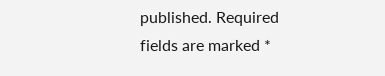published. Required fields are marked *